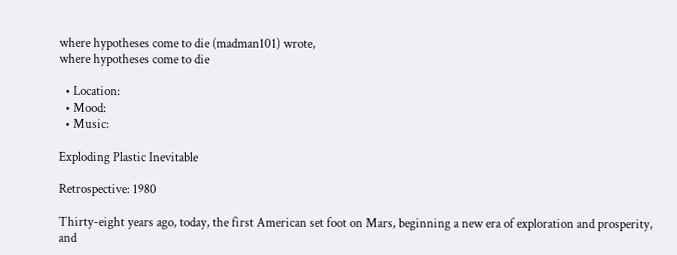where hypotheses come to die (madman101) wrote,
where hypotheses come to die

  • Location:
  • Mood:
  • Music:

Exploding Plastic Inevitable

Retrospective: 1980

Thirty-eight years ago, today, the first American set foot on Mars, beginning a new era of exploration and prosperity, and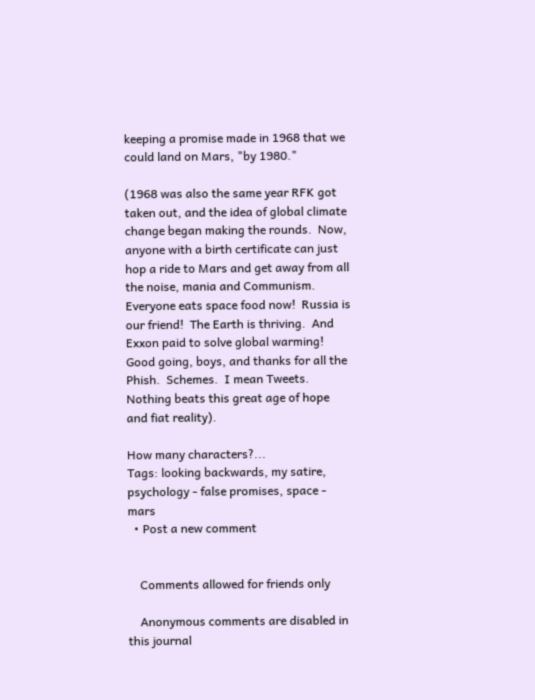keeping a promise made in 1968 that we could land on Mars, "by 1980."

(1968 was also the same year RFK got taken out, and the idea of global climate change began making the rounds.  Now, anyone with a birth certificate can just hop a ride to Mars and get away from all the noise, mania and Communism.  Everyone eats space food now!  Russia is our friend!  The Earth is thriving.  And Exxon paid to solve global warming!  Good going, boys, and thanks for all the Phish.  Schemes.  I mean Tweets.  Nothing beats this great age of hope and fiat reality).

How many characters?...
Tags: looking backwards, my satire, psychology - false promises, space - mars
  • Post a new comment


    Comments allowed for friends only

    Anonymous comments are disabled in this journal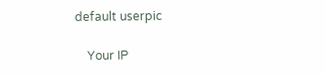default userpic

    Your IP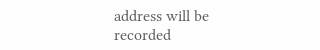address will be recorded